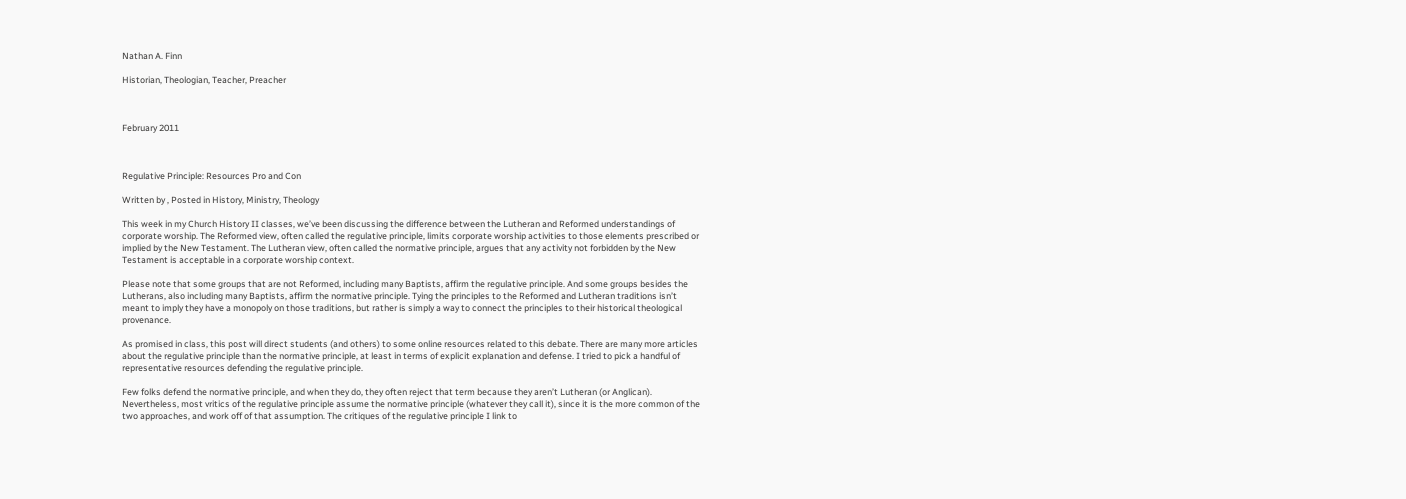Nathan A. Finn

Historian, Theologian, Teacher, Preacher



February 2011



Regulative Principle: Resources Pro and Con

Written by , Posted in History, Ministry, Theology

This week in my Church History II classes, we’ve been discussing the difference between the Lutheran and Reformed understandings of corporate worship. The Reformed view, often called the regulative principle, limits corporate worship activities to those elements prescribed or implied by the New Testament. The Lutheran view, often called the normative principle, argues that any activity not forbidden by the New Testament is acceptable in a corporate worship context.

Please note that some groups that are not Reformed, including many Baptists, affirm the regulative principle. And some groups besides the Lutherans, also including many Baptists, affirm the normative principle. Tying the principles to the Reformed and Lutheran traditions isn’t meant to imply they have a monopoly on those traditions, but rather is simply a way to connect the principles to their historical theological provenance.

As promised in class, this post will direct students (and others) to some online resources related to this debate. There are many more articles about the regulative principle than the normative principle, at least in terms of explicit explanation and defense. I tried to pick a handful of representative resources defending the regulative principle.

Few folks defend the normative principle, and when they do, they often reject that term because they aren’t Lutheran (or Anglican). Nevertheless, most vritics of the regulative principle assume the normative principle (whatever they call it), since it is the more common of the two approaches, and work off of that assumption. The critiques of the regulative principle I link to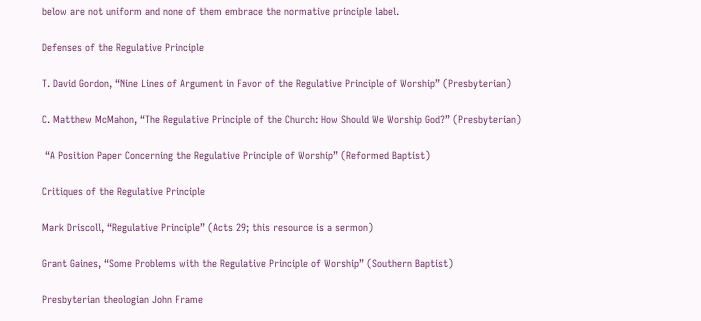below are not uniform and none of them embrace the normative principle label.

Defenses of the Regulative Principle

T. David Gordon, “Nine Lines of Argument in Favor of the Regulative Principle of Worship” (Presbyterian)

C. Matthew McMahon, “The Regulative Principle of the Church: How Should We Worship God?” (Presbyterian)

 “A Position Paper Concerning the Regulative Principle of Worship” (Reformed Baptist)

Critiques of the Regulative Principle

Mark Driscoll, “Regulative Principle” (Acts 29; this resource is a sermon)

Grant Gaines, “Some Problems with the Regulative Principle of Worship” (Southern Baptist)

Presbyterian theologian John Frame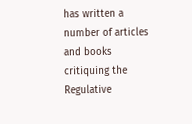has written a number of articles and books critiquing the Regulative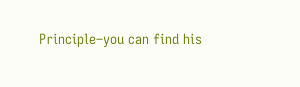Principle–you can find his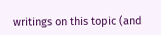writings on this topic (and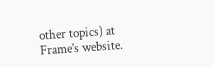other topics) at Frame’s website.